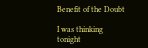Benefit of the Doubt

I was thinking tonight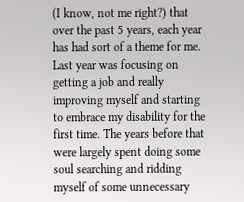(I know, not me right?) that over the past 5 years, each year has had sort of a theme for me. Last year was focusing on getting a job and really improving myself and starting to embrace my disability for the first time. The years before that were largely spent doing some soul searching and ridding myself of some unnecessary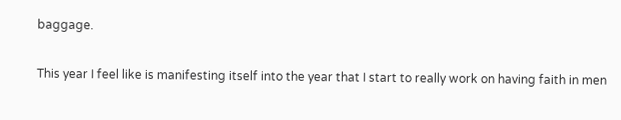baggage.

This year I feel like is manifesting itself into the year that I start to really work on having faith in men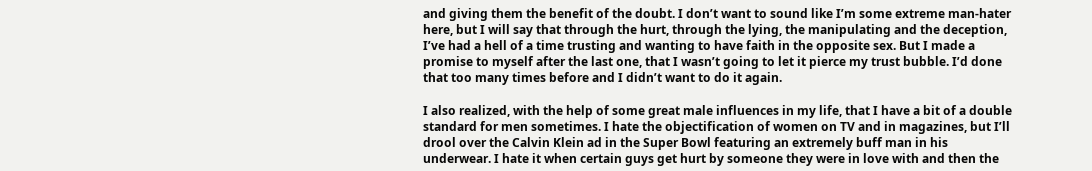and giving them the benefit of the doubt. I don’t want to sound like I’m some extreme man-hater here, but I will say that through the hurt, through the lying, the manipulating and the deception, I’ve had a hell of a time trusting and wanting to have faith in the opposite sex. But I made a promise to myself after the last one, that I wasn’t going to let it pierce my trust bubble. I’d done that too many times before and I didn’t want to do it again.

I also realized, with the help of some great male influences in my life, that I have a bit of a double standard for men sometimes. I hate the objectification of women on TV and in magazines, but I’ll drool over the Calvin Klein ad in the Super Bowl featuring an extremely buff man in his underwear. I hate it when certain guys get hurt by someone they were in love with and then the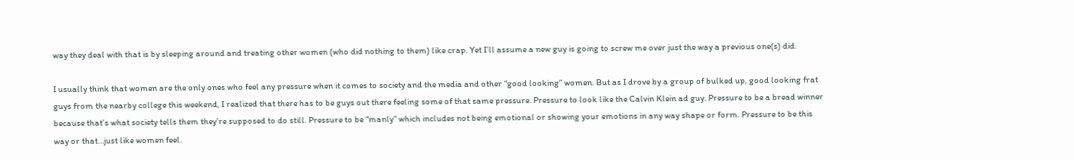way they deal with that is by sleeping around and treating other women (who did nothing to them) like crap. Yet I’ll assume a new guy is going to screw me over just the way a previous one(s) did.

I usually think that women are the only ones who feel any pressure when it comes to society and the media and other “good looking” women. But as I drove by a group of bulked up, good looking frat guys from the nearby college this weekend, I realized that there has to be guys out there feeling some of that same pressure. Pressure to look like the Calvin Klein ad guy. Pressure to be a bread winner because that’s what society tells them they’re supposed to do still. Pressure to be “manly” which includes not being emotional or showing your emotions in any way shape or form. Pressure to be this way or that…just like women feel.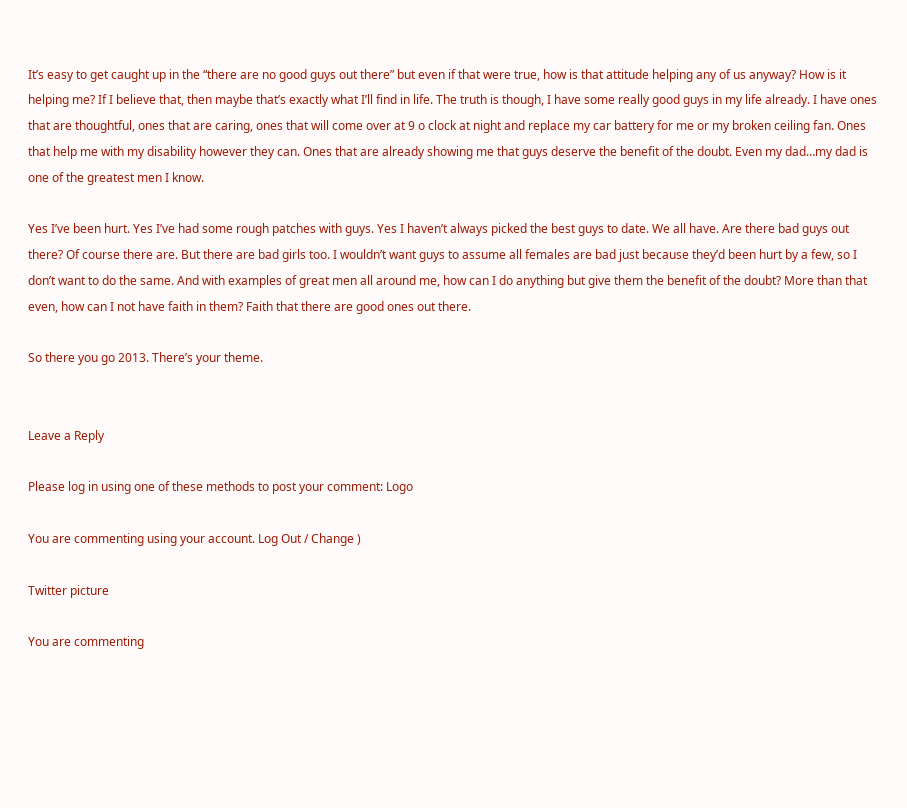It’s easy to get caught up in the “there are no good guys out there” but even if that were true, how is that attitude helping any of us anyway? How is it helping me? If I believe that, then maybe that’s exactly what I’ll find in life. The truth is though, I have some really good guys in my life already. I have ones that are thoughtful, ones that are caring, ones that will come over at 9 o clock at night and replace my car battery for me or my broken ceiling fan. Ones that help me with my disability however they can. Ones that are already showing me that guys deserve the benefit of the doubt. Even my dad…my dad is one of the greatest men I know.

Yes I’ve been hurt. Yes I’ve had some rough patches with guys. Yes I haven’t always picked the best guys to date. We all have. Are there bad guys out there? Of course there are. But there are bad girls too. I wouldn’t want guys to assume all females are bad just because they’d been hurt by a few, so I don’t want to do the same. And with examples of great men all around me, how can I do anything but give them the benefit of the doubt? More than that even, how can I not have faith in them? Faith that there are good ones out there.

So there you go 2013. There’s your theme.


Leave a Reply

Please log in using one of these methods to post your comment: Logo

You are commenting using your account. Log Out / Change )

Twitter picture

You are commenting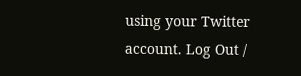using your Twitter account. Log Out /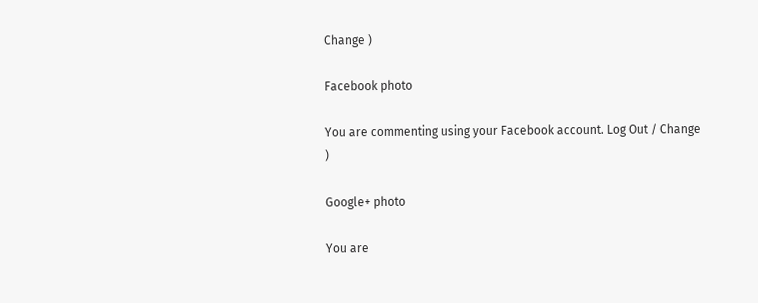Change )

Facebook photo

You are commenting using your Facebook account. Log Out / Change )

Google+ photo

You are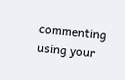commenting using your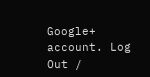Google+ account. Log Out /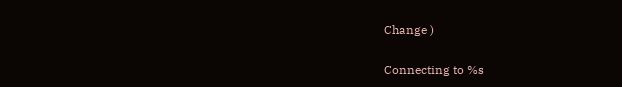Change )

Connecting to %s